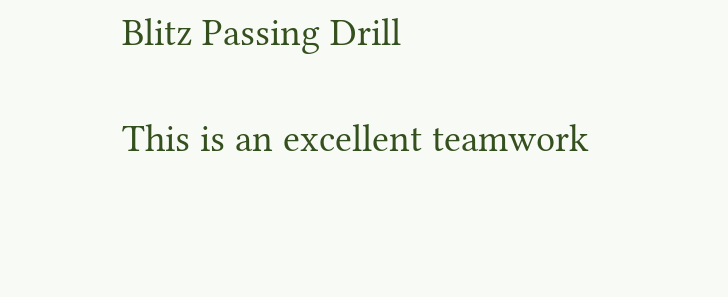Blitz Passing Drill

This is an excellent teamwork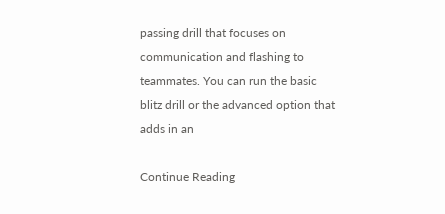passing drill that focuses on communication and flashing to teammates. You can run the basic blitz drill or the advanced option that adds in an

Continue Reading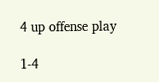4 up offense play

1-4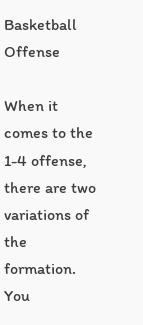Basketball Offense

When it comes to the 1-4 offense, there are two variations of the formation. You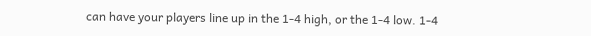can have your players line up in the 1-4 high, or the 1-4 low. 1-4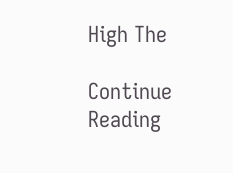High The

Continue Reading